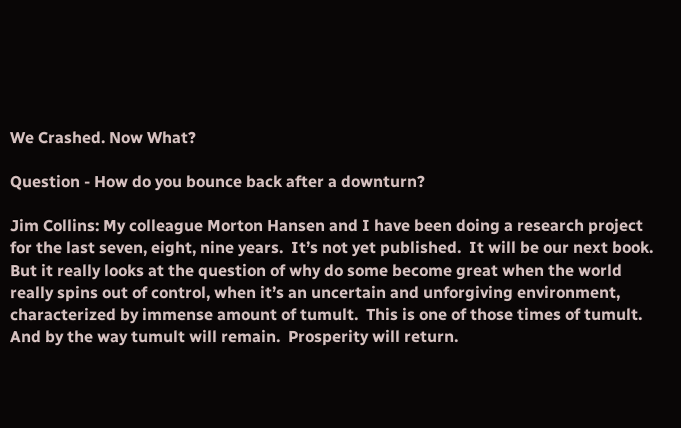We Crashed. Now What?

Question - How do you bounce back after a downturn?

Jim Collins: My colleague Morton Hansen and I have been doing a research project for the last seven, eight, nine years.  It’s not yet published.  It will be our next book.  But it really looks at the question of why do some become great when the world really spins out of control, when it’s an uncertain and unforgiving environment, characterized by immense amount of tumult.  This is one of those times of tumult.  And by the way tumult will remain.  Prosperity will return.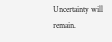Uncertainty will remain.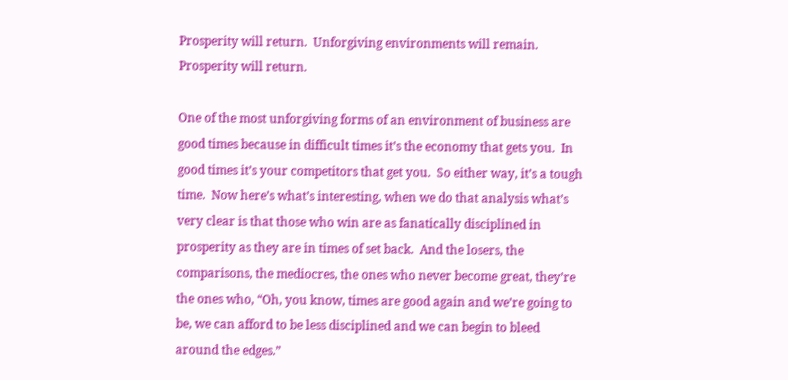Prosperity will return.  Unforgiving environments will remain.  Prosperity will return.

One of the most unforgiving forms of an environment of business are good times because in difficult times it’s the economy that gets you.  In good times it’s your competitors that get you.  So either way, it’s a tough time.  Now here’s what’s interesting, when we do that analysis what’s very clear is that those who win are as fanatically disciplined in prosperity as they are in times of set back.  And the losers, the comparisons, the mediocres, the ones who never become great, they’re the ones who, “Oh, you know, times are good again and we’re going to be, we can afford to be less disciplined and we can begin to bleed around the edges.”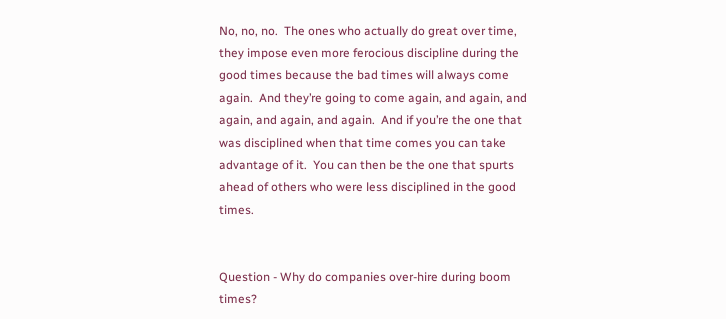No, no, no.  The ones who actually do great over time, they impose even more ferocious discipline during the good times because the bad times will always come again.  And they’re going to come again, and again, and again, and again, and again.  And if you’re the one that was disciplined when that time comes you can take advantage of it.  You can then be the one that spurts ahead of others who were less disciplined in the good times.


Question - Why do companies over-hire during boom times?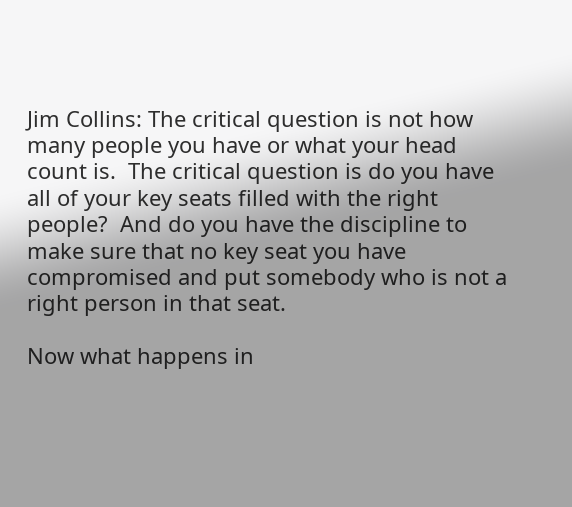Jim Collins: The critical question is not how many people you have or what your head count is.  The critical question is do you have all of your key seats filled with the right people?  And do you have the discipline to make sure that no key seat you have compromised and put somebody who is not a right person in that seat.

Now what happens in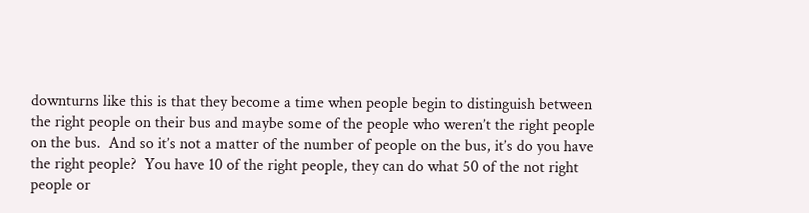downturns like this is that they become a time when people begin to distinguish between the right people on their bus and maybe some of the people who weren’t the right people on the bus.  And so it’s not a matter of the number of people on the bus, it’s do you have the right people?  You have 10 of the right people, they can do what 50 of the not right people or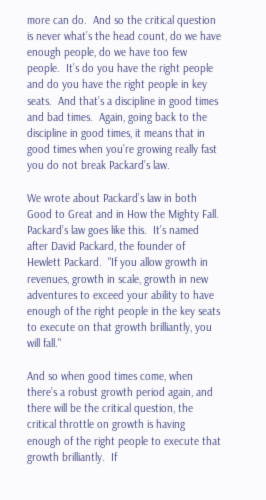more can do.  And so the critical question is never what’s the head count, do we have enough people, do we have too few people.  It’s do you have the right people and do you have the right people in key seats.  And that’s a discipline in good times and bad times.  Again, going back to the discipline in good times, it means that in good times when you’re growing really fast you do not break Packard’s law.

We wrote about Packard’s law in both Good to Great and in How the Mighty Fall.  Packard’s law goes like this.  It’s named after David Packard, the founder of Hewlett Packard.  "If you allow growth in revenues, growth in scale, growth in new adventures to exceed your ability to have enough of the right people in the key seats to execute on that growth brilliantly, you will fall."

And so when good times come, when there’s a robust growth period again, and there will be the critical question, the critical throttle on growth is having enough of the right people to execute that growth brilliantly.  If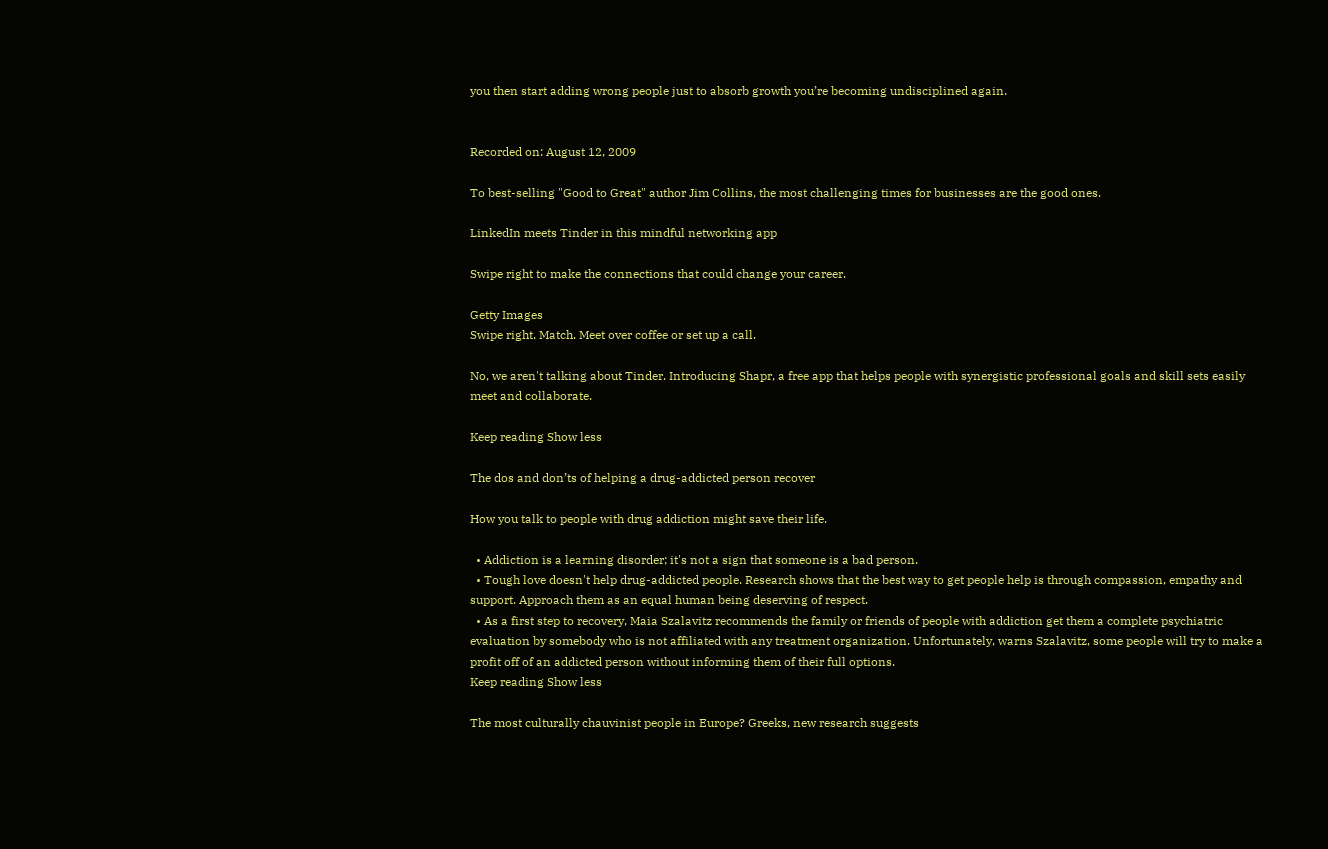you then start adding wrong people just to absorb growth you’re becoming undisciplined again.


Recorded on: August 12, 2009

To best-selling "Good to Great" author Jim Collins, the most challenging times for businesses are the good ones.

LinkedIn meets Tinder in this mindful networking app

Swipe right to make the connections that could change your career.

Getty Images
Swipe right. Match. Meet over coffee or set up a call.

No, we aren't talking about Tinder. Introducing Shapr, a free app that helps people with synergistic professional goals and skill sets easily meet and collaborate.

Keep reading Show less

The dos and don’ts of helping a drug-addicted person recover

How you talk to people with drug addiction might save their life.

  • Addiction is a learning disorder; it's not a sign that someone is a bad person.
  • Tough love doesn't help drug-addicted people. Research shows that the best way to get people help is through compassion, empathy and support. Approach them as an equal human being deserving of respect.
  • As a first step to recovery, Maia Szalavitz recommends the family or friends of people with addiction get them a complete psychiatric evaluation by somebody who is not affiliated with any treatment organization. Unfortunately, warns Szalavitz, some people will try to make a profit off of an addicted person without informing them of their full options.
Keep reading Show less

The most culturally chauvinist people in Europe? Greeks, new research suggests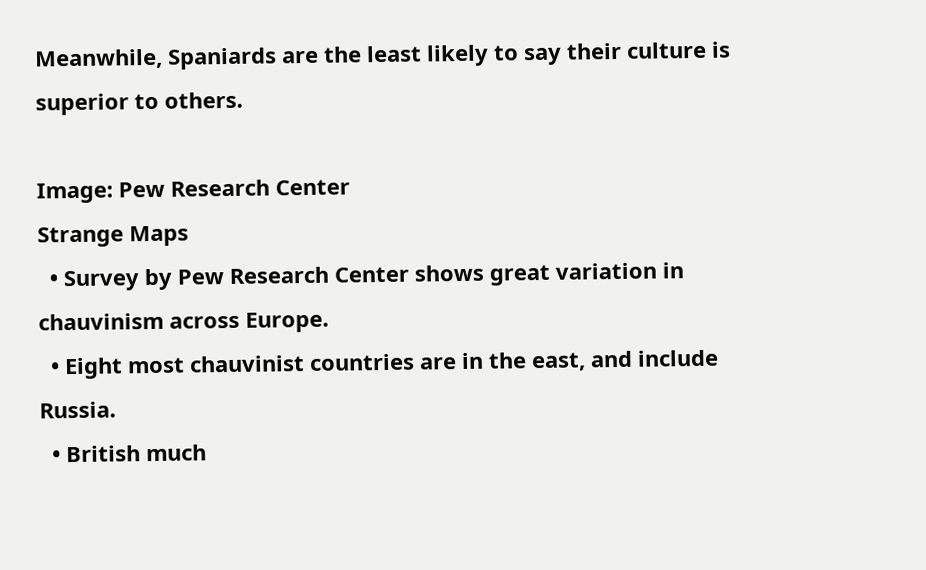Meanwhile, Spaniards are the least likely to say their culture is superior to others.

Image: Pew Research Center
Strange Maps
  • Survey by Pew Research Center shows great variation in chauvinism across Europe.
  • Eight most chauvinist countries are in the east, and include Russia.
  • British much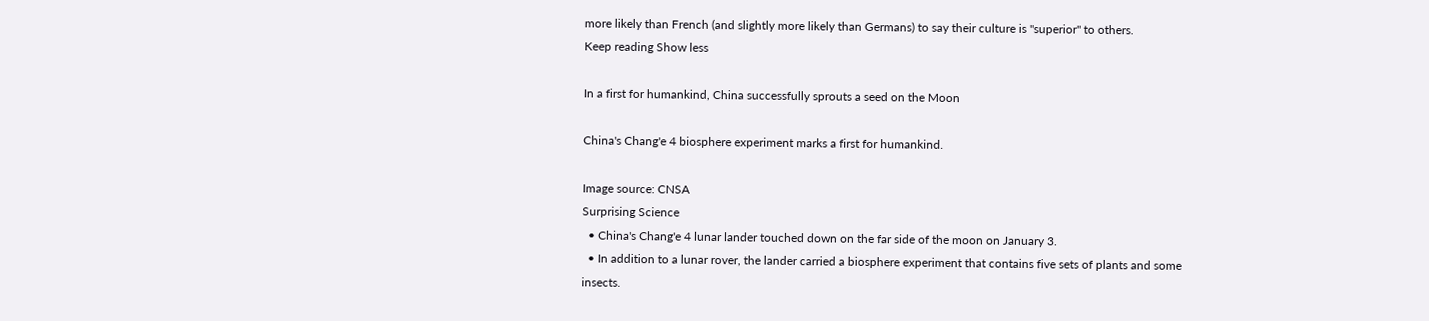more likely than French (and slightly more likely than Germans) to say their culture is "superior" to others.
Keep reading Show less

In a first for humankind, China successfully sprouts a seed on the Moon

China's Chang'e 4 biosphere experiment marks a first for humankind.

Image source: CNSA
Surprising Science
  • China's Chang'e 4 lunar lander touched down on the far side of the moon on January 3.
  • In addition to a lunar rover, the lander carried a biosphere experiment that contains five sets of plants and some insects.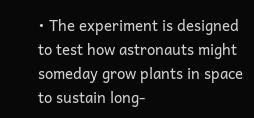• The experiment is designed to test how astronauts might someday grow plants in space to sustain long-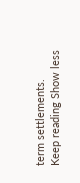term settlements.
Keep reading Show less